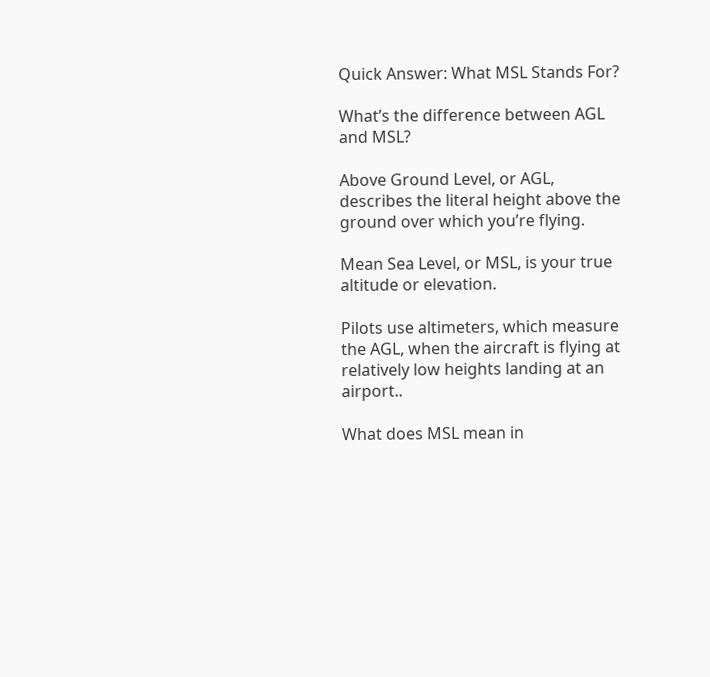Quick Answer: What MSL Stands For?

What’s the difference between AGL and MSL?

Above Ground Level, or AGL, describes the literal height above the ground over which you’re flying.

Mean Sea Level, or MSL, is your true altitude or elevation.

Pilots use altimeters, which measure the AGL, when the aircraft is flying at relatively low heights landing at an airport..

What does MSL mean in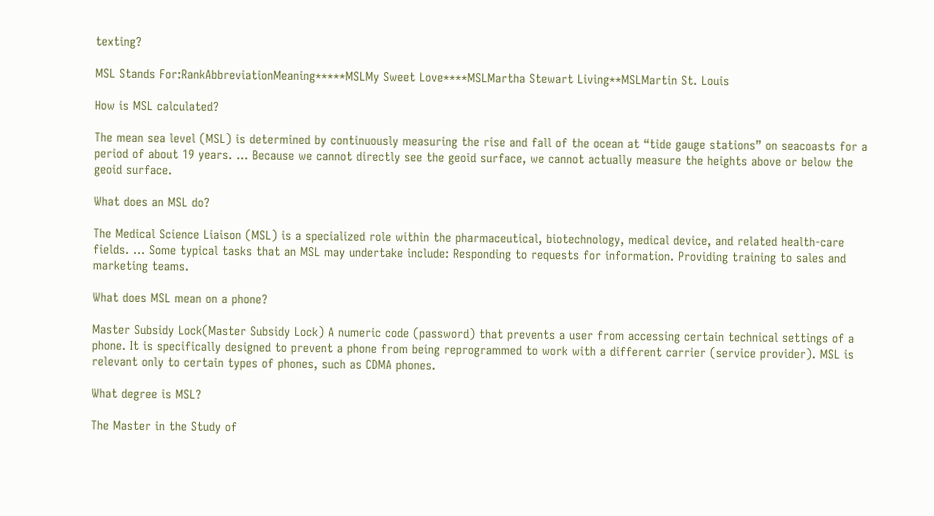texting?

MSL Stands For:RankAbbreviationMeaning*****MSLMy Sweet Love****MSLMartha Stewart Living**MSLMartin St. Louis

How is MSL calculated?

The mean sea level (MSL) is determined by continuously measuring the rise and fall of the ocean at “tide gauge stations” on seacoasts for a period of about 19 years. … Because we cannot directly see the geoid surface, we cannot actually measure the heights above or below the geoid surface.

What does an MSL do?

The Medical Science Liaison (MSL) is a specialized role within the pharmaceutical, biotechnology, medical device, and related health-care fields. … Some typical tasks that an MSL may undertake include: Responding to requests for information. Providing training to sales and marketing teams.

What does MSL mean on a phone?

Master Subsidy Lock(Master Subsidy Lock) A numeric code (password) that prevents a user from accessing certain technical settings of a phone. It is specifically designed to prevent a phone from being reprogrammed to work with a different carrier (service provider). MSL is relevant only to certain types of phones, such as CDMA phones.

What degree is MSL?

The Master in the Study of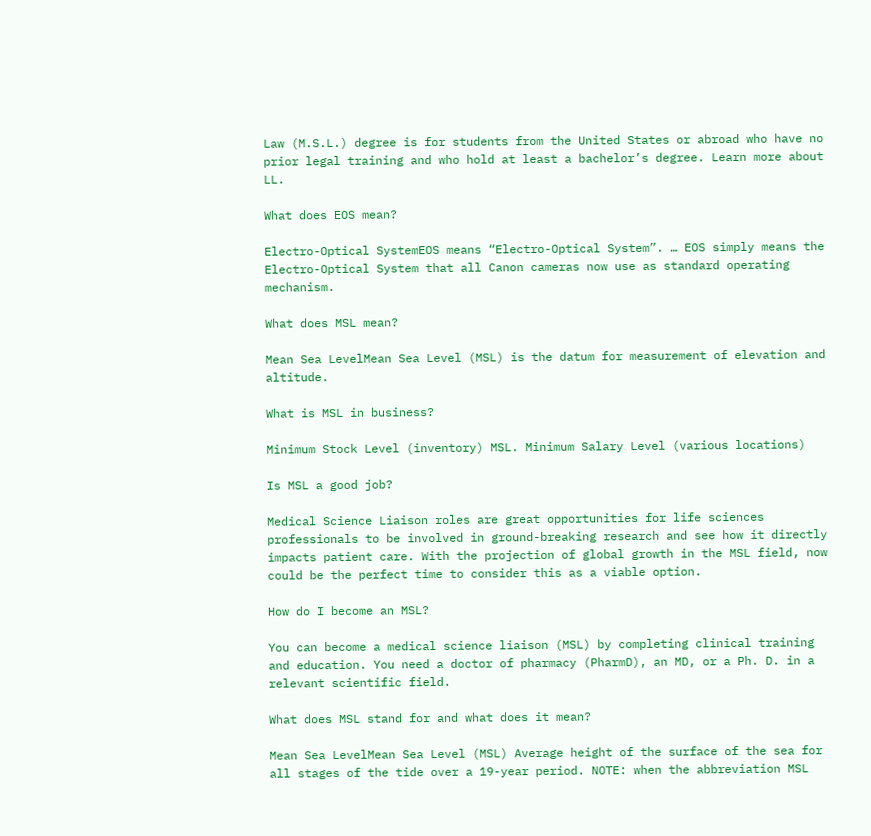Law (M.S.L.) degree is for students from the United States or abroad who have no prior legal training and who hold at least a bachelor’s degree. Learn more about LL.

What does EOS mean?

Electro-Optical SystemEOS means “Electro-Optical System”. … EOS simply means the Electro-Optical System that all Canon cameras now use as standard operating mechanism.

What does MSL mean?

Mean Sea LevelMean Sea Level (MSL) is the datum for measurement of elevation and altitude.

What is MSL in business?

Minimum Stock Level (inventory) MSL. Minimum Salary Level (various locations)

Is MSL a good job?

Medical Science Liaison roles are great opportunities for life sciences professionals to be involved in ground-breaking research and see how it directly impacts patient care. With the projection of global growth in the MSL field, now could be the perfect time to consider this as a viable option.

How do I become an MSL?

You can become a medical science liaison (MSL) by completing clinical training and education. You need a doctor of pharmacy (PharmD), an MD, or a Ph. D. in a relevant scientific field.

What does MSL stand for and what does it mean?

Mean Sea LevelMean Sea Level (MSL) Average height of the surface of the sea for all stages of the tide over a 19-year period. NOTE: when the abbreviation MSL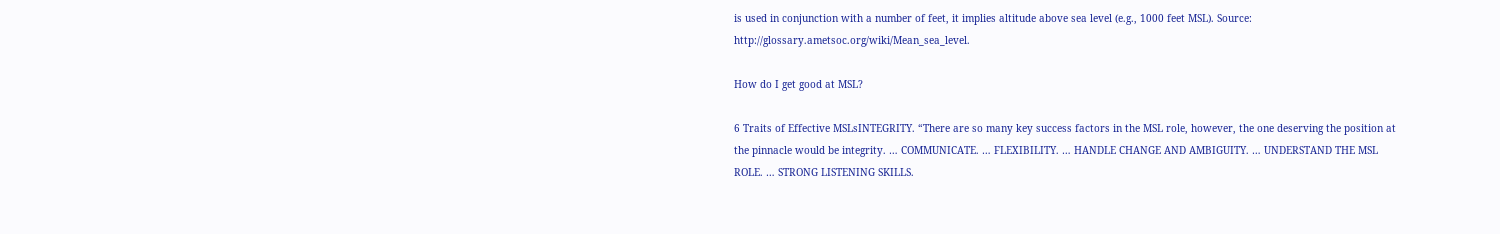is used in conjunction with a number of feet, it implies altitude above sea level (e.g., 1000 feet MSL). Source: http://glossary.ametsoc.org/wiki/Mean_sea_level.

How do I get good at MSL?

6 Traits of Effective MSLsINTEGRITY. “There are so many key success factors in the MSL role, however, the one deserving the position at the pinnacle would be integrity. … COMMUNICATE. … FLEXIBILITY. … HANDLE CHANGE AND AMBIGUITY. … UNDERSTAND THE MSL ROLE. … STRONG LISTENING SKILLS.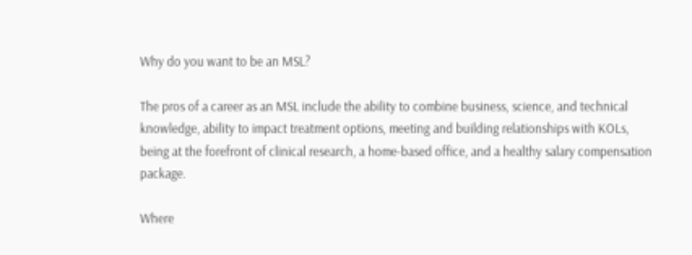Why do you want to be an MSL?

The pros of a career as an MSL include the ability to combine business, science, and technical knowledge, ability to impact treatment options, meeting and building relationships with KOLs, being at the forefront of clinical research, a home-based office, and a healthy salary compensation package.

Where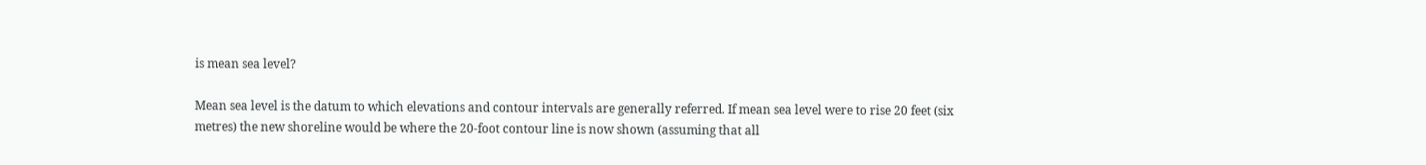is mean sea level?

Mean sea level is the datum to which elevations and contour intervals are generally referred. If mean sea level were to rise 20 feet (six metres) the new shoreline would be where the 20-foot contour line is now shown (assuming that all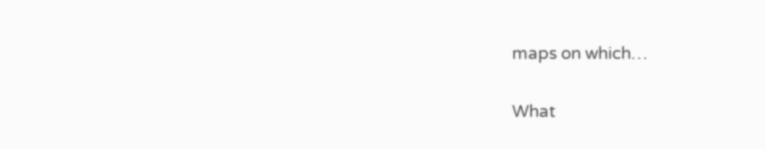maps on which…

What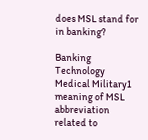does MSL stand for in banking?

Banking Technology Medical Military1 meaning of MSL abbreviation related to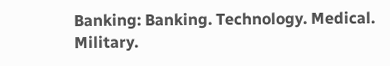Banking: Banking. Technology. Medical. Military.